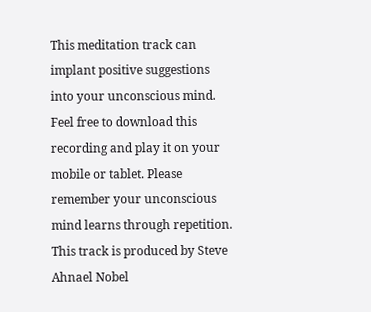This meditation track can implant positive suggestions into your unconscious mind. Feel free to download this recording and play it on your mobile or tablet. Please remember your unconscious mind learns through repetition. This track is produced by Steve Ahnael Nobel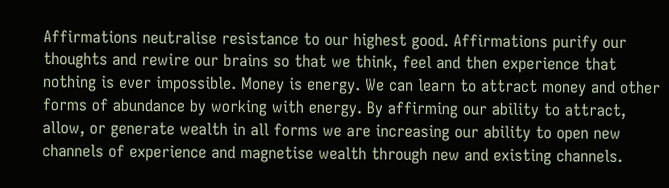Affirmations neutralise resistance to our highest good. Affirmations purify our thoughts and rewire our brains so that we think, feel and then experience that nothing is ever impossible. Money is energy. We can learn to attract money and other forms of abundance by working with energy. By affirming our ability to attract, allow, or generate wealth in all forms we are increasing our ability to open new channels of experience and magnetise wealth through new and existing channels.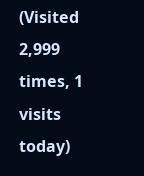(Visited 2,999 times, 1 visits today)